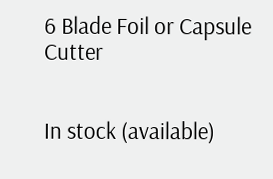6 Blade Foil or Capsule Cutter


In stock (available)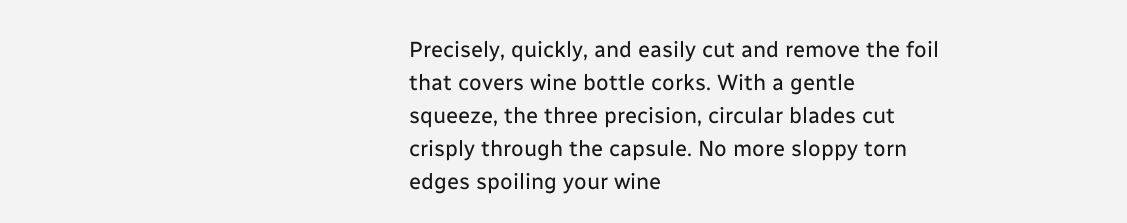Precisely, quickly, and easily cut and remove the foil that covers wine bottle corks. With a gentle squeeze, the three precision, circular blades cut crisply through the capsule. No more sloppy torn edges spoiling your wine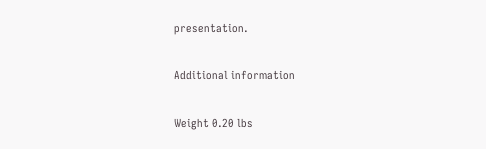presentation.

Additional information

Weight 0.20 lbs